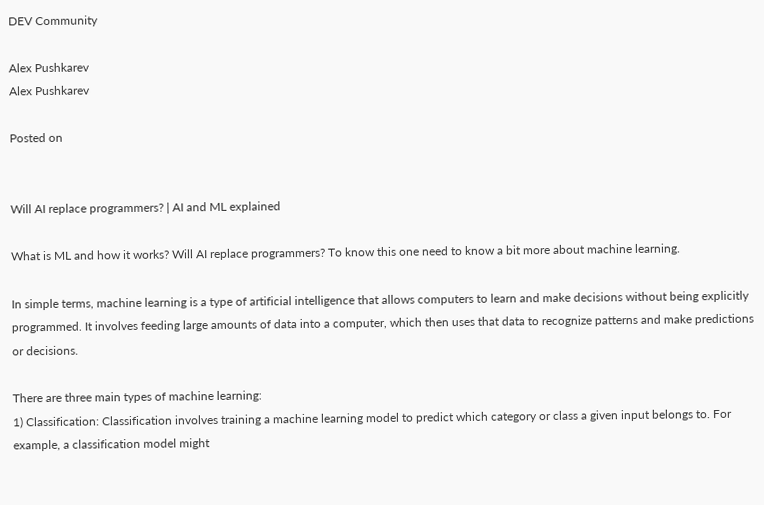DEV Community

Alex Pushkarev
Alex Pushkarev

Posted on


Will AI replace programmers? | AI and ML explained

What is ML and how it works? Will AI replace programmers? To know this one need to know a bit more about machine learning.

In simple terms, machine learning is a type of artificial intelligence that allows computers to learn and make decisions without being explicitly programmed. It involves feeding large amounts of data into a computer, which then uses that data to recognize patterns and make predictions or decisions.

There are three main types of machine learning:
1) Classification: Classification involves training a machine learning model to predict which category or class a given input belongs to. For example, a classification model might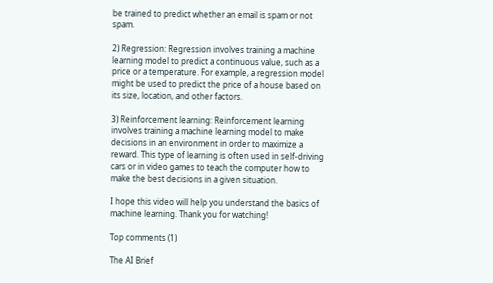be trained to predict whether an email is spam or not spam.

2) Regression: Regression involves training a machine learning model to predict a continuous value, such as a price or a temperature. For example, a regression model might be used to predict the price of a house based on its size, location, and other factors.

3) Reinforcement learning: Reinforcement learning involves training a machine learning model to make decisions in an environment in order to maximize a reward. This type of learning is often used in self-driving cars or in video games to teach the computer how to make the best decisions in a given situation.

I hope this video will help you understand the basics of machine learning. Thank you for watching!

Top comments (1)

The AI Brief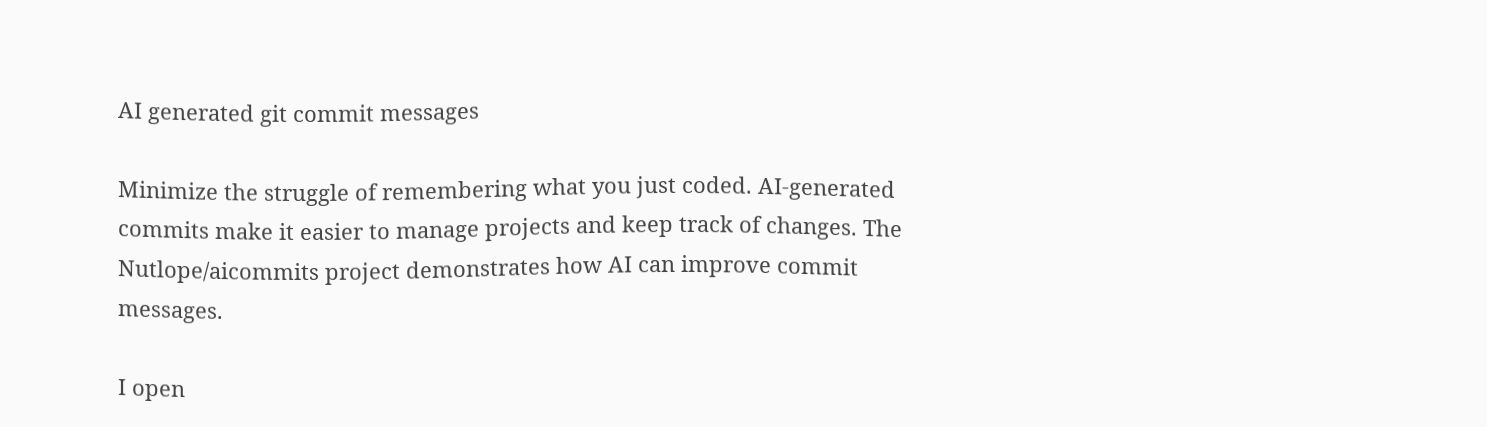AI generated git commit messages

Minimize the struggle of remembering what you just coded. AI-generated commits make it easier to manage projects and keep track of changes. The Nutlope/aicommits project demonstrates how AI can improve commit messages.

I open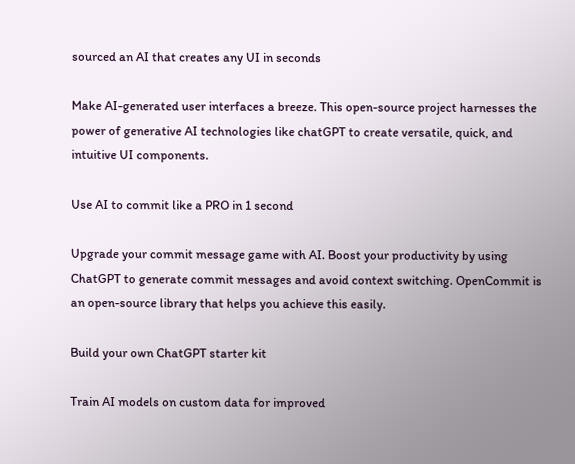sourced an AI that creates any UI in seconds

Make AI-generated user interfaces a breeze. This open-source project harnesses the power of generative AI technologies like chatGPT to create versatile, quick, and intuitive UI components.

Use AI to commit like a PRO in 1 second

Upgrade your commit message game with AI. Boost your productivity by using ChatGPT to generate commit messages and avoid context switching. OpenCommit is an open-source library that helps you achieve this easily.

Build your own ChatGPT starter kit

Train AI models on custom data for improved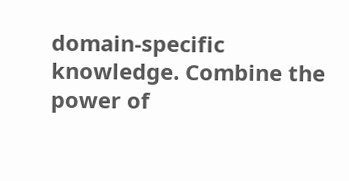domain-specific knowledge. Combine the power of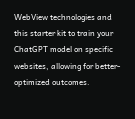WebView technologies and this starter kit to train your ChatGPT model on specific websites, allowing for better-optimized outcomes.